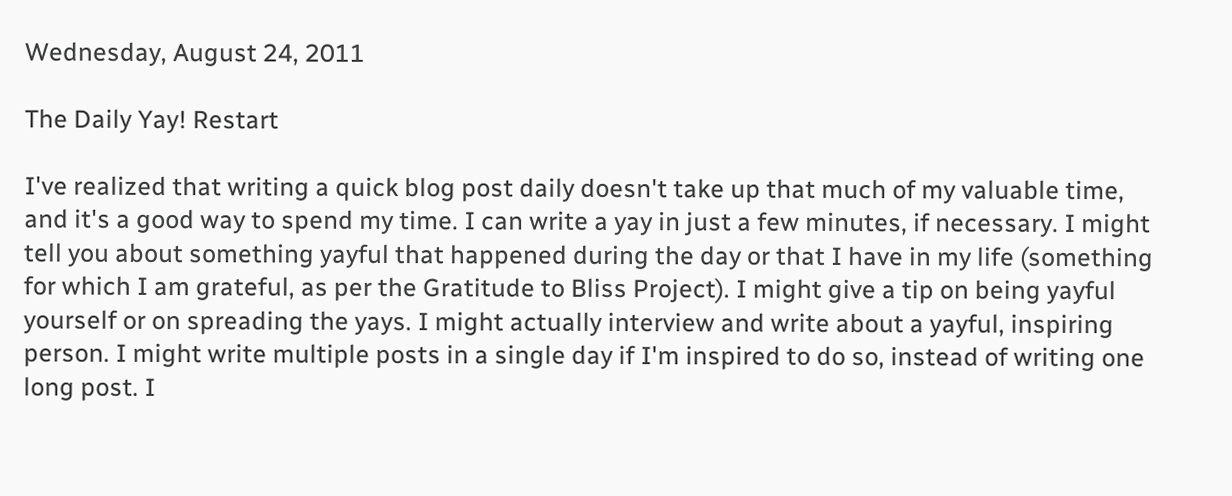Wednesday, August 24, 2011

The Daily Yay! Restart

I've realized that writing a quick blog post daily doesn't take up that much of my valuable time, and it's a good way to spend my time. I can write a yay in just a few minutes, if necessary. I might tell you about something yayful that happened during the day or that I have in my life (something for which I am grateful, as per the Gratitude to Bliss Project). I might give a tip on being yayful yourself or on spreading the yays. I might actually interview and write about a yayful, inspiring person. I might write multiple posts in a single day if I'm inspired to do so, instead of writing one long post. I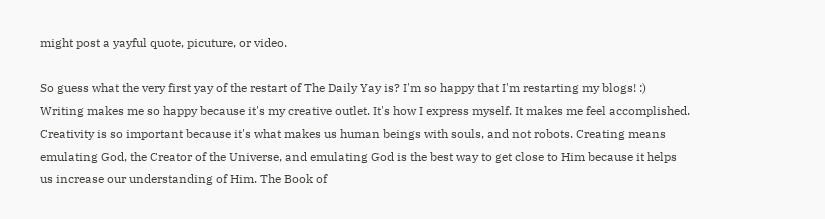might post a yayful quote, picuture, or video.

So guess what the very first yay of the restart of The Daily Yay is? I'm so happy that I'm restarting my blogs! :) Writing makes me so happy because it's my creative outlet. It's how I express myself. It makes me feel accomplished. Creativity is so important because it's what makes us human beings with souls, and not robots. Creating means emulating God, the Creator of the Universe, and emulating God is the best way to get close to Him because it helps us increase our understanding of Him. The Book of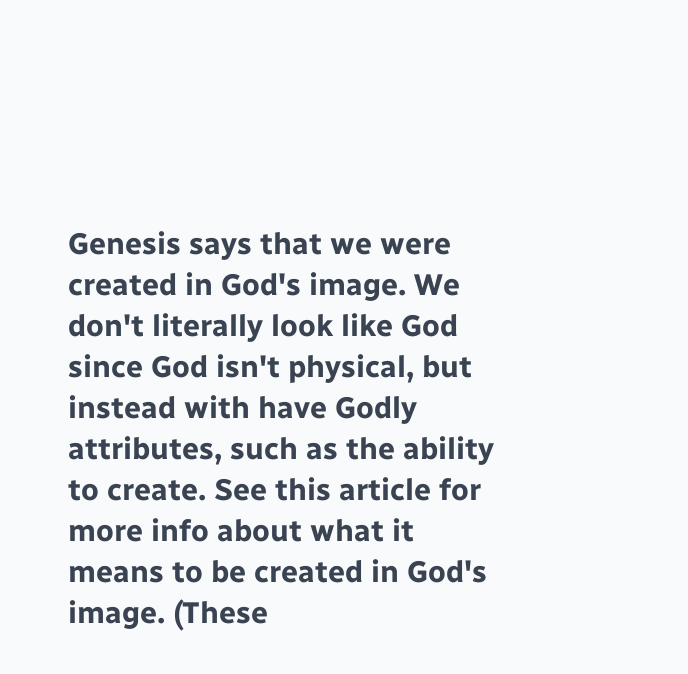Genesis says that we were created in God's image. We don't literally look like God since God isn't physical, but instead with have Godly attributes, such as the ability to create. See this article for more info about what it means to be created in God's image. (These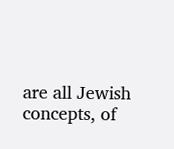are all Jewish concepts, of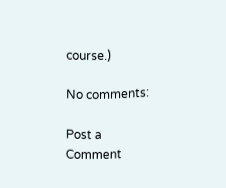course.)

No comments:

Post a Comment